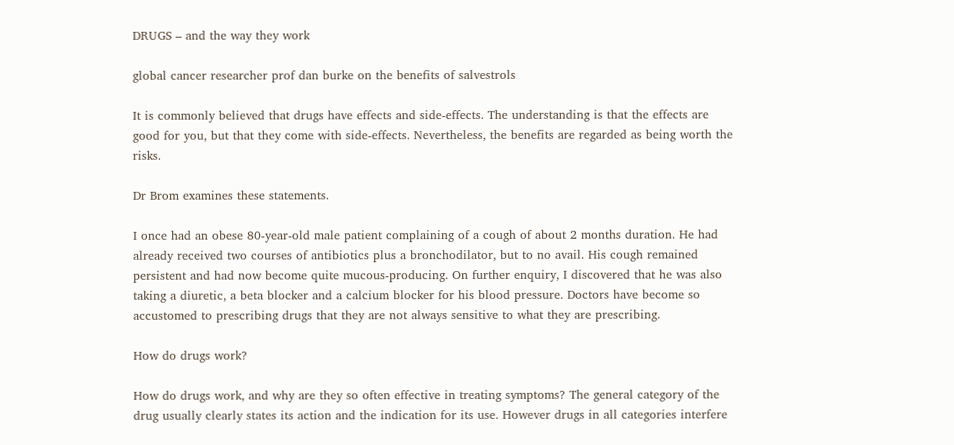DRUGS – and the way they work

global cancer researcher prof dan burke on the benefits of salvestrols

It is commonly believed that drugs have effects and side-effects. The understanding is that the effects are good for you, but that they come with side-effects. Nevertheless, the benefits are regarded as being worth the risks.

Dr Brom examines these statements.

I once had an obese 80-year-old male patient complaining of a cough of about 2 months duration. He had already received two courses of antibiotics plus a bronchodilator, but to no avail. His cough remained persistent and had now become quite mucous-producing. On further enquiry, I discovered that he was also taking a diuretic, a beta blocker and a calcium blocker for his blood pressure. Doctors have become so accustomed to prescribing drugs that they are not always sensitive to what they are prescribing.

How do drugs work?

How do drugs work, and why are they so often effective in treating symptoms? The general category of the drug usually clearly states its action and the indication for its use. However drugs in all categories interfere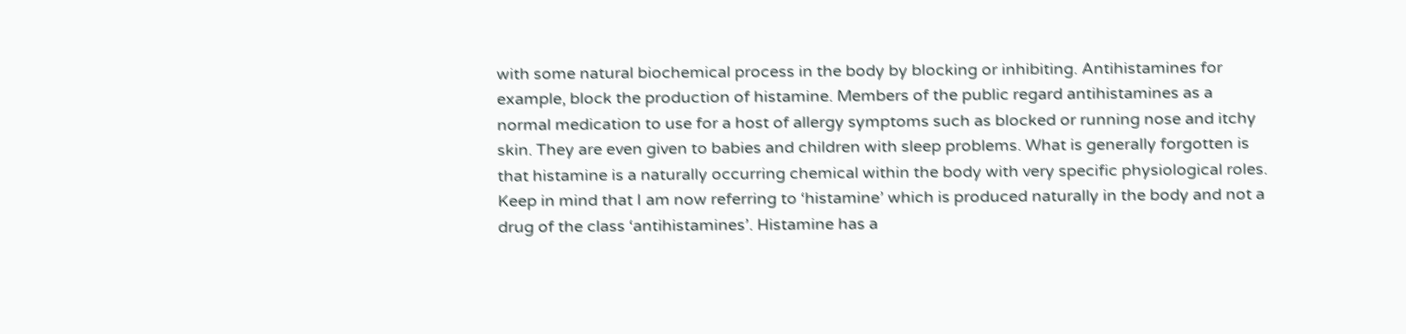with some natural biochemical process in the body by blocking or inhibiting. Antihistamines for example, block the production of histamine. Members of the public regard antihistamines as a normal medication to use for a host of allergy symptoms such as blocked or running nose and itchy skin. They are even given to babies and children with sleep problems. What is generally forgotten is that histamine is a naturally occurring chemical within the body with very specific physiological roles. Keep in mind that I am now referring to ‘histamine’ which is produced naturally in the body and not a drug of the class ‘antihistamines’. Histamine has a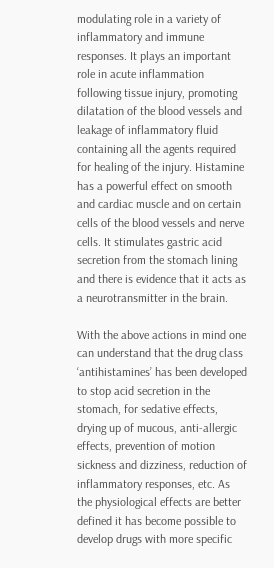modulating role in a variety of inflammatory and immune responses. It plays an important role in acute inflammation following tissue injury, promoting dilatation of the blood vessels and leakage of inflammatory fluid containing all the agents required for healing of the injury. Histamine has a powerful effect on smooth and cardiac muscle and on certain cells of the blood vessels and nerve cells. It stimulates gastric acid secretion from the stomach lining and there is evidence that it acts as a neurotransmitter in the brain.

With the above actions in mind one can understand that the drug class ‘antihistamines’ has been developed to stop acid secretion in the stomach, for sedative effects, drying up of mucous, anti-allergic effects, prevention of motion sickness and dizziness, reduction of inflammatory responses, etc. As the physiological effects are better defined it has become possible to develop drugs with more specific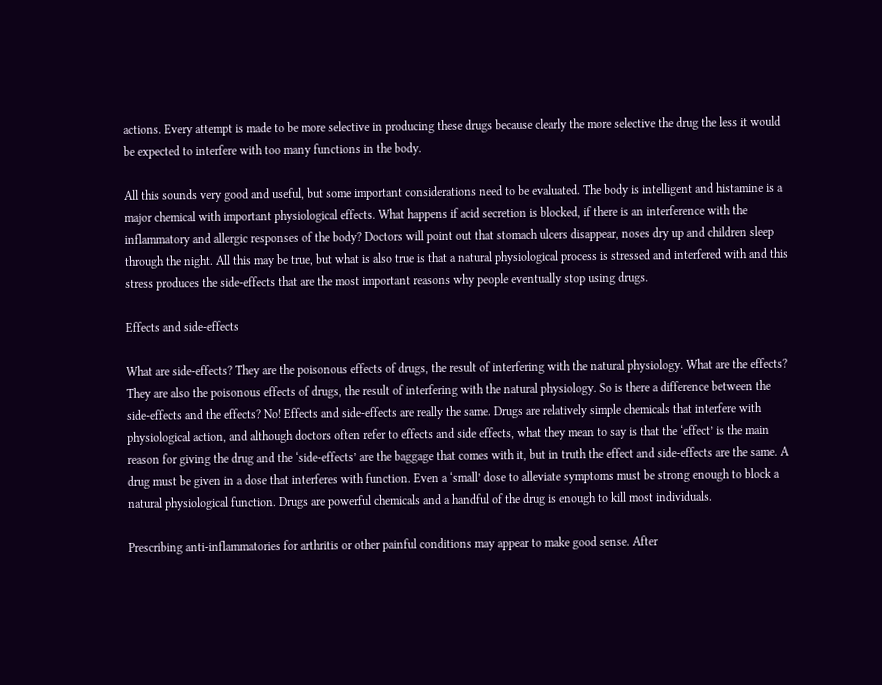actions. Every attempt is made to be more selective in producing these drugs because clearly the more selective the drug the less it would be expected to interfere with too many functions in the body.

All this sounds very good and useful, but some important considerations need to be evaluated. The body is intelligent and histamine is a major chemical with important physiological effects. What happens if acid secretion is blocked, if there is an interference with the inflammatory and allergic responses of the body? Doctors will point out that stomach ulcers disappear, noses dry up and children sleep through the night. All this may be true, but what is also true is that a natural physiological process is stressed and interfered with and this stress produces the side-effects that are the most important reasons why people eventually stop using drugs.

Effects and side-effects

What are side-effects? They are the poisonous effects of drugs, the result of interfering with the natural physiology. What are the effects? They are also the poisonous effects of drugs, the result of interfering with the natural physiology. So is there a difference between the side-effects and the effects? No! Effects and side-effects are really the same. Drugs are relatively simple chemicals that interfere with physiological action, and although doctors often refer to effects and side effects, what they mean to say is that the ‘effect’ is the main reason for giving the drug and the ‘side-effects’ are the baggage that comes with it, but in truth the effect and side-effects are the same. A drug must be given in a dose that interferes with function. Even a ‘small’ dose to alleviate symptoms must be strong enough to block a natural physiological function. Drugs are powerful chemicals and a handful of the drug is enough to kill most individuals.

Prescribing anti-inflammatories for arthritis or other painful conditions may appear to make good sense. After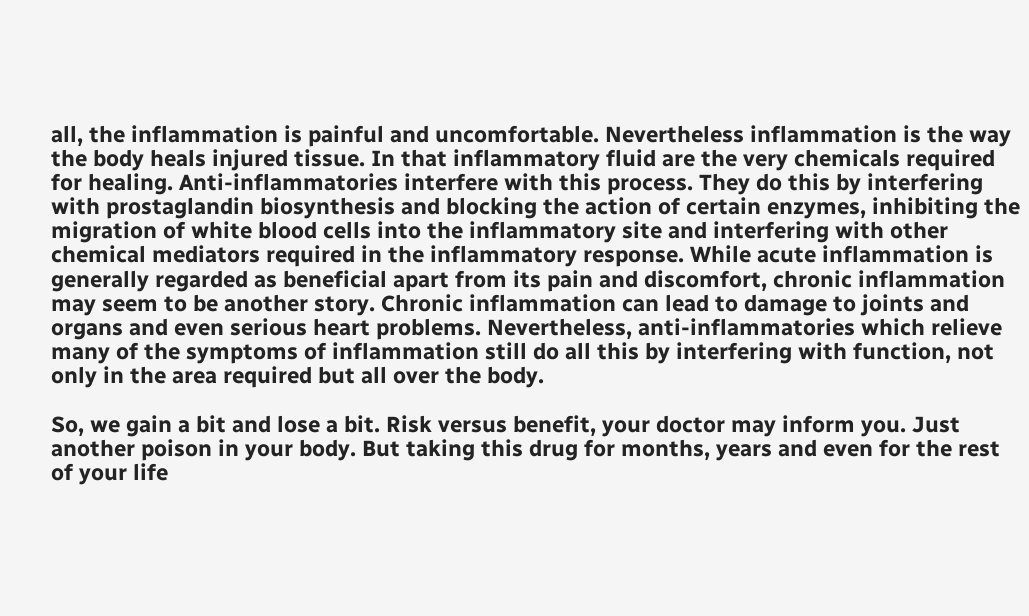all, the inflammation is painful and uncomfortable. Nevertheless inflammation is the way the body heals injured tissue. In that inflammatory fluid are the very chemicals required for healing. Anti-inflammatories interfere with this process. They do this by interfering with prostaglandin biosynthesis and blocking the action of certain enzymes, inhibiting the migration of white blood cells into the inflammatory site and interfering with other chemical mediators required in the inflammatory response. While acute inflammation is generally regarded as beneficial apart from its pain and discomfort, chronic inflammation may seem to be another story. Chronic inflammation can lead to damage to joints and organs and even serious heart problems. Nevertheless, anti-inflammatories which relieve many of the symptoms of inflammation still do all this by interfering with function, not only in the area required but all over the body.

So, we gain a bit and lose a bit. Risk versus benefit, your doctor may inform you. Just another poison in your body. But taking this drug for months, years and even for the rest of your life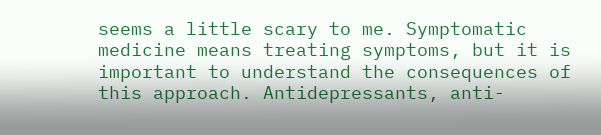seems a little scary to me. Symptomatic medicine means treating symptoms, but it is important to understand the consequences of this approach. Antidepressants, anti-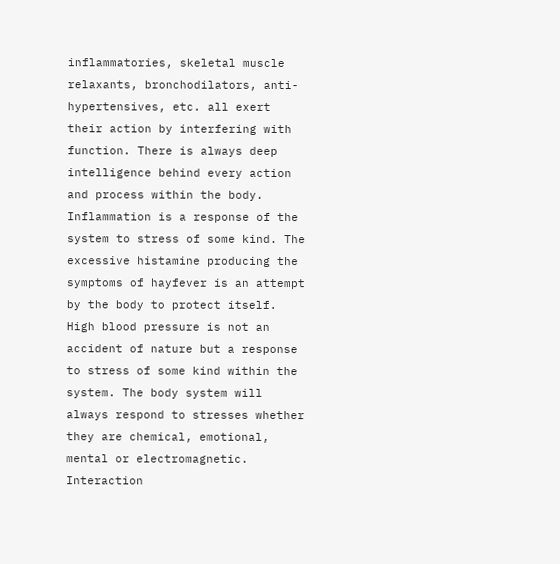inflammatories, skeletal muscle relaxants, bronchodilators, anti-hypertensives, etc. all exert their action by interfering with function. There is always deep intelligence behind every action and process within the body. Inflammation is a response of the system to stress of some kind. The excessive histamine producing the symptoms of hayfever is an attempt by the body to protect itself. High blood pressure is not an accident of nature but a response to stress of some kind within the system. The body system will always respond to stresses whether they are chemical, emotional, mental or electromagnetic. Interaction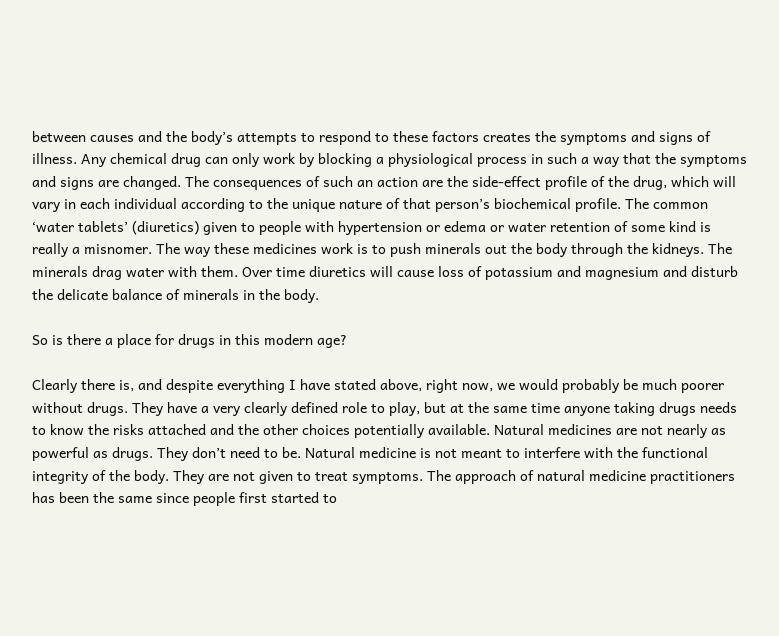between causes and the body’s attempts to respond to these factors creates the symptoms and signs of illness. Any chemical drug can only work by blocking a physiological process in such a way that the symptoms and signs are changed. The consequences of such an action are the side-effect profile of the drug, which will vary in each individual according to the unique nature of that person’s biochemical profile. The common ‘water tablets’ (diuretics) given to people with hypertension or edema or water retention of some kind is really a misnomer. The way these medicines work is to push minerals out the body through the kidneys. The minerals drag water with them. Over time diuretics will cause loss of potassium and magnesium and disturb the delicate balance of minerals in the body.

So is there a place for drugs in this modern age?

Clearly there is, and despite everything I have stated above, right now, we would probably be much poorer without drugs. They have a very clearly defined role to play, but at the same time anyone taking drugs needs to know the risks attached and the other choices potentially available. Natural medicines are not nearly as powerful as drugs. They don’t need to be. Natural medicine is not meant to interfere with the functional integrity of the body. They are not given to treat symptoms. The approach of natural medicine practitioners has been the same since people first started to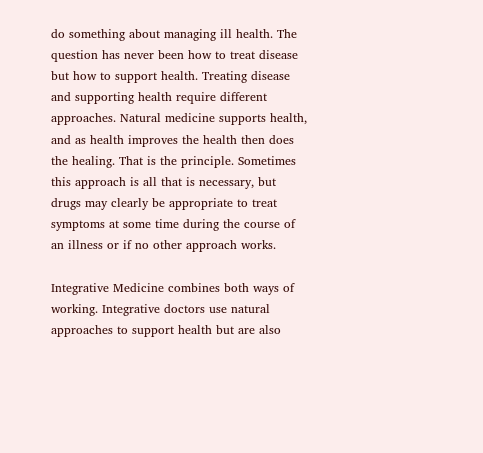do something about managing ill health. The question has never been how to treat disease but how to support health. Treating disease and supporting health require different approaches. Natural medicine supports health, and as health improves the health then does the healing. That is the principle. Sometimes this approach is all that is necessary, but drugs may clearly be appropriate to treat symptoms at some time during the course of an illness or if no other approach works.

Integrative Medicine combines both ways of working. Integrative doctors use natural approaches to support health but are also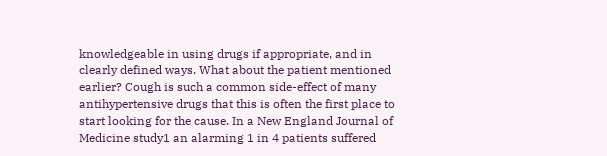knowledgeable in using drugs if appropriate, and in clearly defined ways. What about the patient mentioned earlier? Cough is such a common side-effect of many antihypertensive drugs that this is often the first place to start looking for the cause. In a New England Journal of Medicine study1 an alarming 1 in 4 patients suffered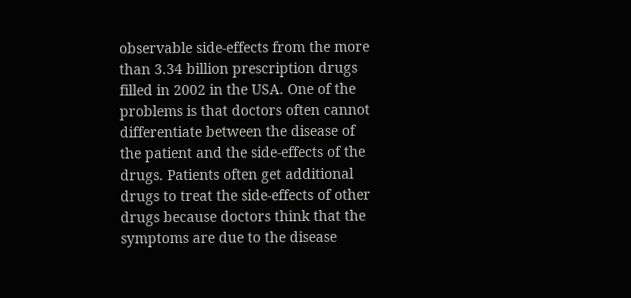observable side-effects from the more than 3.34 billion prescription drugs filled in 2002 in the USA. One of the problems is that doctors often cannot differentiate between the disease of the patient and the side-effects of the drugs. Patients often get additional drugs to treat the side-effects of other drugs because doctors think that the symptoms are due to the disease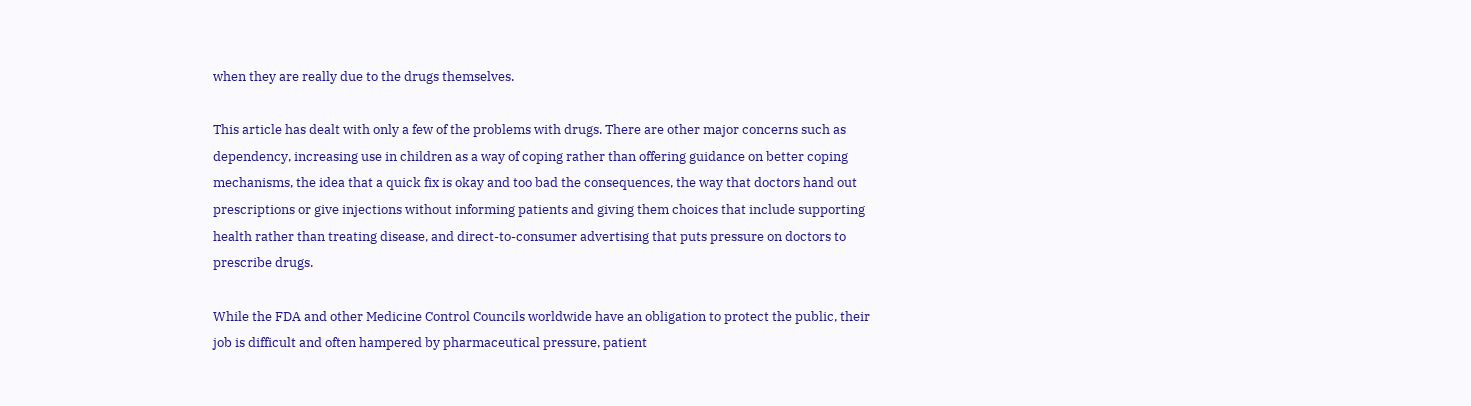when they are really due to the drugs themselves.

This article has dealt with only a few of the problems with drugs. There are other major concerns such as dependency, increasing use in children as a way of coping rather than offering guidance on better coping mechanisms, the idea that a quick fix is okay and too bad the consequences, the way that doctors hand out prescriptions or give injections without informing patients and giving them choices that include supporting health rather than treating disease, and direct-to-consumer advertising that puts pressure on doctors to prescribe drugs.

While the FDA and other Medicine Control Councils worldwide have an obligation to protect the public, their job is difficult and often hampered by pharmaceutical pressure, patient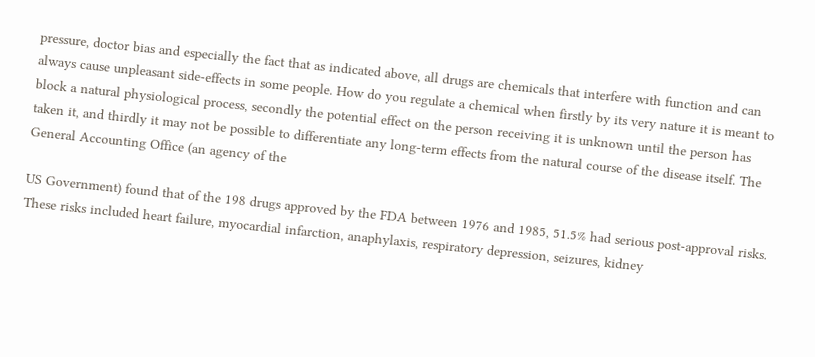pressure, doctor bias and especially the fact that as indicated above, all drugs are chemicals that interfere with function and can always cause unpleasant side-effects in some people. How do you regulate a chemical when firstly by its very nature it is meant to block a natural physiological process, secondly the potential effect on the person receiving it is unknown until the person has taken it, and thirdly it may not be possible to differentiate any long-term effects from the natural course of the disease itself. The General Accounting Office (an agency of the

US Government) found that of the 198 drugs approved by the FDA between 1976 and 1985, 51.5% had serious post-approval risks. These risks included heart failure, myocardial infarction, anaphylaxis, respiratory depression, seizures, kidney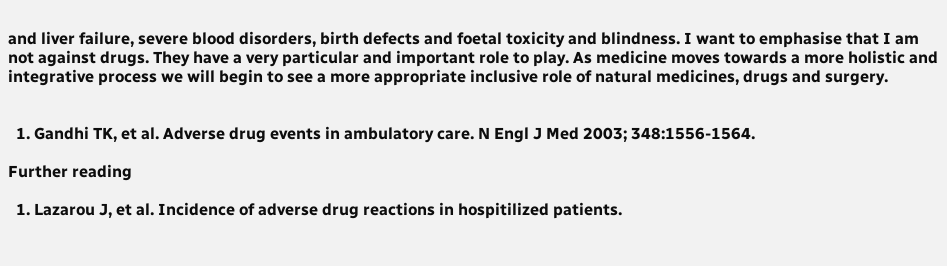and liver failure, severe blood disorders, birth defects and foetal toxicity and blindness. I want to emphasise that I am not against drugs. They have a very particular and important role to play. As medicine moves towards a more holistic and integrative process we will begin to see a more appropriate inclusive role of natural medicines, drugs and surgery.


  1. Gandhi TK, et al. Adverse drug events in ambulatory care. N Engl J Med 2003; 348:1556-1564.

Further reading

  1. Lazarou J, et al. Incidence of adverse drug reactions in hospitilized patients.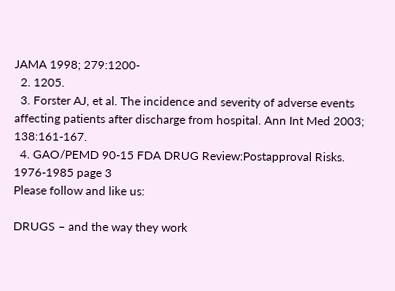JAMA 1998; 279:1200-
  2. 1205.
  3. Forster AJ, et al. The incidence and severity of adverse events affecting patients after discharge from hospital. Ann Int Med 2003; 138:161-167.
  4. GAO/PEMD 90-15 FDA DRUG Review:Postapproval Risks. 1976-1985 page 3
Please follow and like us:

DRUGS – and the way they work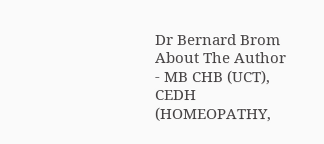Dr Bernard Brom
About The Author
- MB CHB (UCT), CEDH (HOMEOPATHY,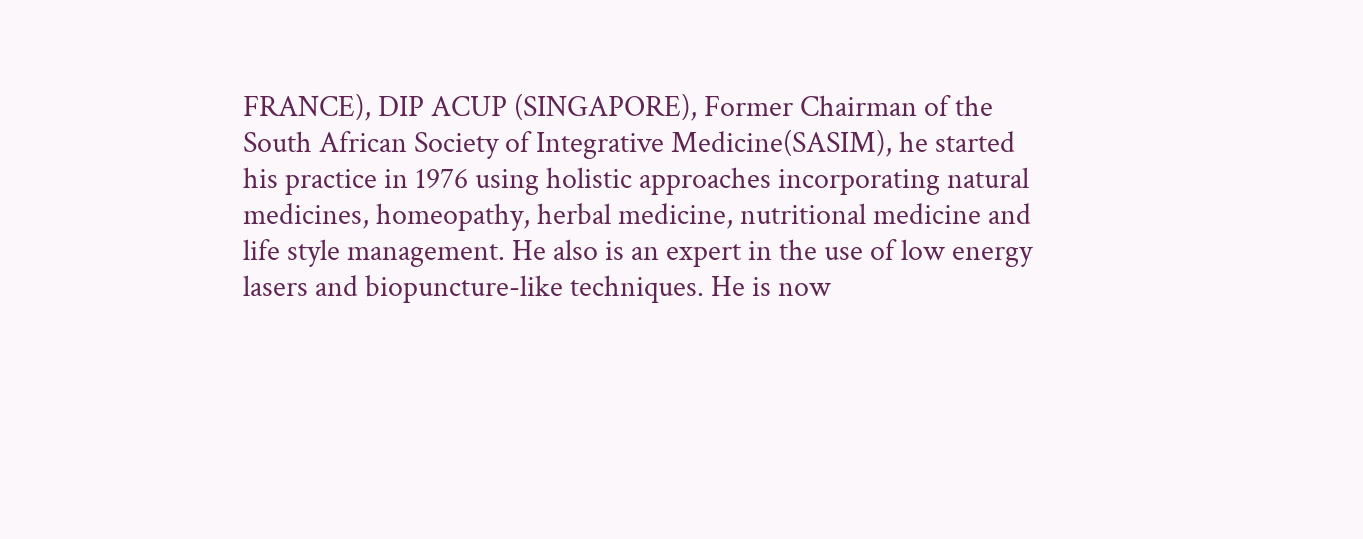FRANCE), DIP ACUP (SINGAPORE), Former Chairman of the South African Society of Integrative Medicine(SASIM), he started his practice in 1976 using holistic approaches incorporating natural medicines, homeopathy, herbal medicine, nutritional medicine and life style management. He also is an expert in the use of low energy lasers and biopuncture-like techniques. He is now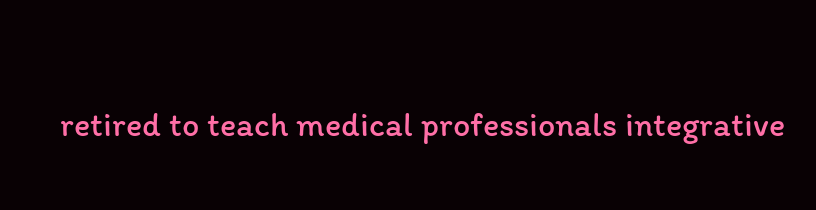retired to teach medical professionals integrative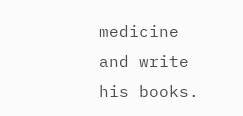medicine and write his books.